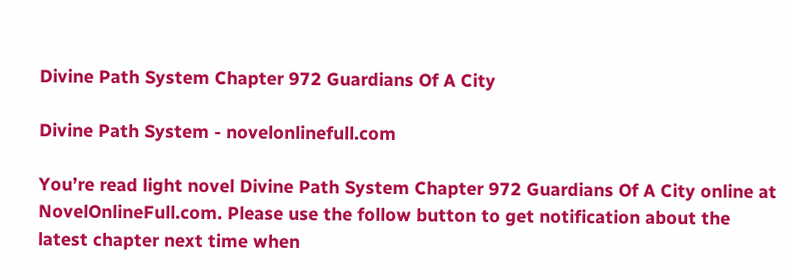Divine Path System Chapter 972 Guardians Of A City

Divine Path System - novelonlinefull.com

You’re read light novel Divine Path System Chapter 972 Guardians Of A City online at NovelOnlineFull.com. Please use the follow button to get notification about the latest chapter next time when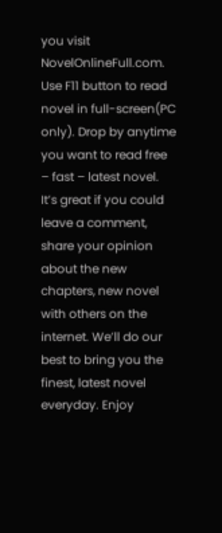you visit NovelOnlineFull.com. Use F11 button to read novel in full-screen(PC only). Drop by anytime you want to read free – fast – latest novel. It’s great if you could leave a comment, share your opinion about the new chapters, new novel with others on the internet. We’ll do our best to bring you the finest, latest novel everyday. Enjoy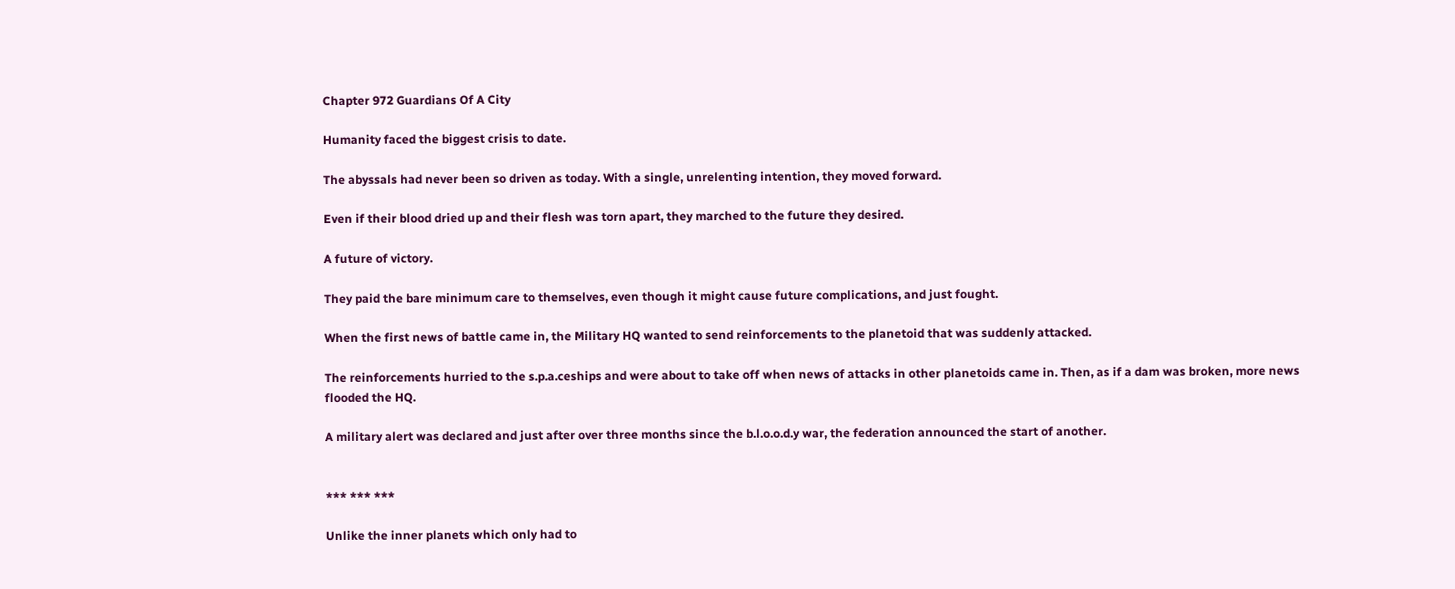Chapter 972 Guardians Of A City

Humanity faced the biggest crisis to date.

The abyssals had never been so driven as today. With a single, unrelenting intention, they moved forward.

Even if their blood dried up and their flesh was torn apart, they marched to the future they desired.

A future of victory.

They paid the bare minimum care to themselves, even though it might cause future complications, and just fought.

When the first news of battle came in, the Military HQ wanted to send reinforcements to the planetoid that was suddenly attacked.

The reinforcements hurried to the s.p.a.ceships and were about to take off when news of attacks in other planetoids came in. Then, as if a dam was broken, more news flooded the HQ.

A military alert was declared and just after over three months since the b.l.o.o.d.y war, the federation announced the start of another.


*** *** ***

Unlike the inner planets which only had to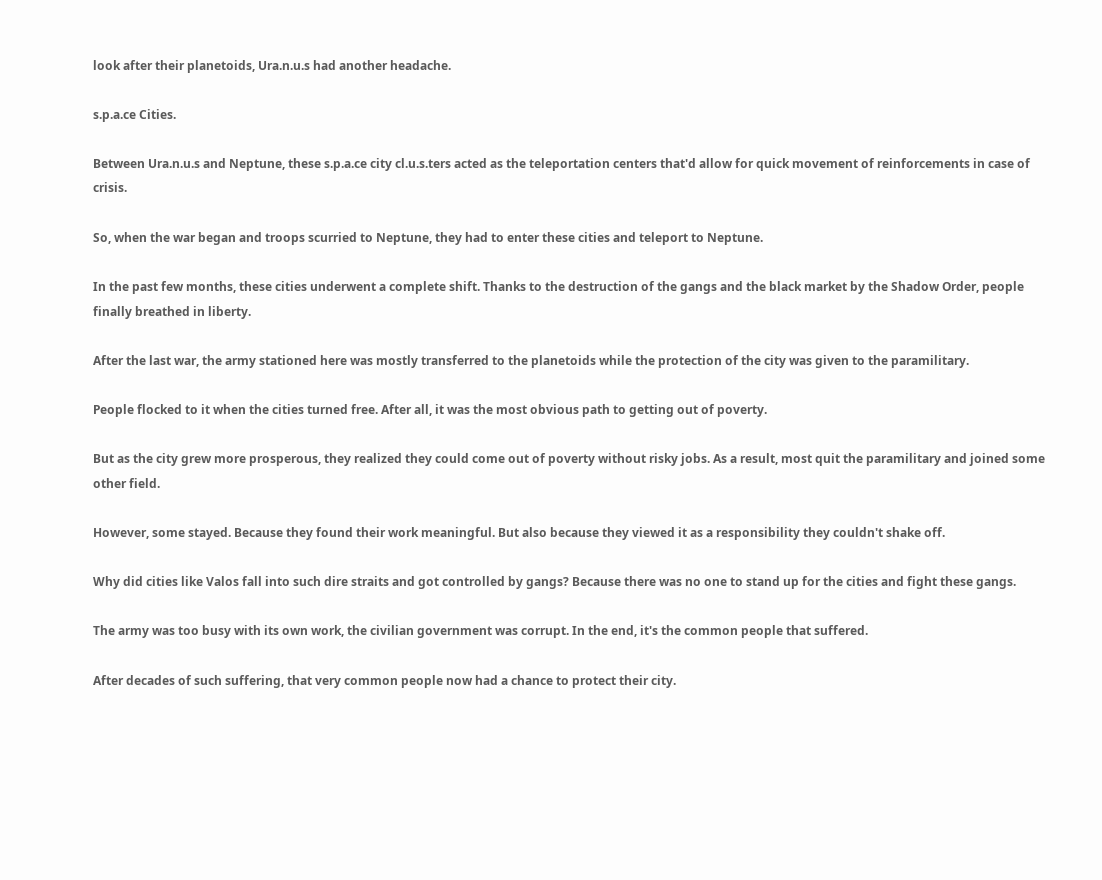look after their planetoids, Ura.n.u.s had another headache.

s.p.a.ce Cities.

Between Ura.n.u.s and Neptune, these s.p.a.ce city cl.u.s.ters acted as the teleportation centers that'd allow for quick movement of reinforcements in case of crisis.

So, when the war began and troops scurried to Neptune, they had to enter these cities and teleport to Neptune.

In the past few months, these cities underwent a complete shift. Thanks to the destruction of the gangs and the black market by the Shadow Order, people finally breathed in liberty.

After the last war, the army stationed here was mostly transferred to the planetoids while the protection of the city was given to the paramilitary.

People flocked to it when the cities turned free. After all, it was the most obvious path to getting out of poverty.

But as the city grew more prosperous, they realized they could come out of poverty without risky jobs. As a result, most quit the paramilitary and joined some other field.

However, some stayed. Because they found their work meaningful. But also because they viewed it as a responsibility they couldn't shake off.

Why did cities like Valos fall into such dire straits and got controlled by gangs? Because there was no one to stand up for the cities and fight these gangs.

The army was too busy with its own work, the civilian government was corrupt. In the end, it's the common people that suffered.

After decades of such suffering, that very common people now had a chance to protect their city.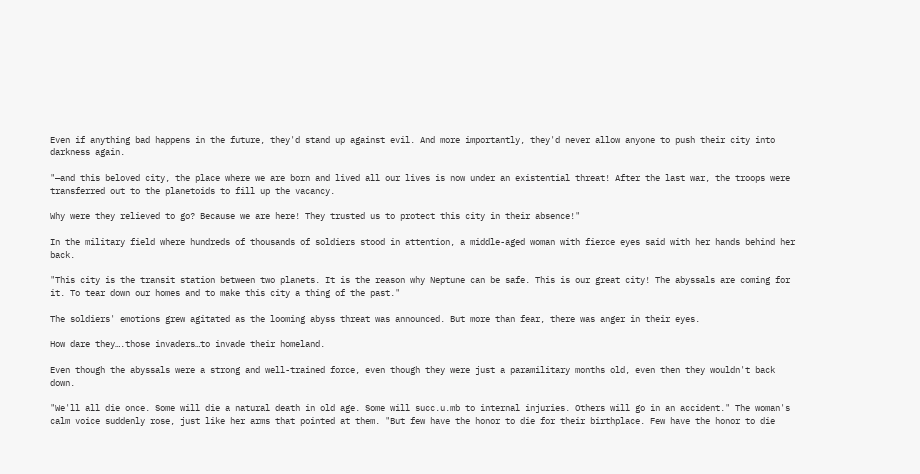Even if anything bad happens in the future, they'd stand up against evil. And more importantly, they'd never allow anyone to push their city into darkness again.

"—and this beloved city, the place where we are born and lived all our lives is now under an existential threat! After the last war, the troops were transferred out to the planetoids to fill up the vacancy.

Why were they relieved to go? Because we are here! They trusted us to protect this city in their absence!"

In the military field where hundreds of thousands of soldiers stood in attention, a middle-aged woman with fierce eyes said with her hands behind her back.

"This city is the transit station between two planets. It is the reason why Neptune can be safe. This is our great city! The abyssals are coming for it. To tear down our homes and to make this city a thing of the past."

The soldiers' emotions grew agitated as the looming abyss threat was announced. But more than fear, there was anger in their eyes.

How dare they….those invaders…to invade their homeland.

Even though the abyssals were a strong and well-trained force, even though they were just a paramilitary months old, even then they wouldn't back down.

"We'll all die once. Some will die a natural death in old age. Some will succ.u.mb to internal injuries. Others will go in an accident." The woman's calm voice suddenly rose, just like her arms that pointed at them. "But few have the honor to die for their birthplace. Few have the honor to die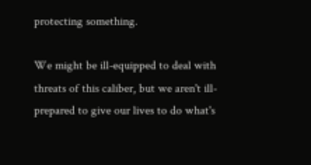protecting something.

We might be ill-equipped to deal with threats of this caliber, but we aren't ill-prepared to give our lives to do what's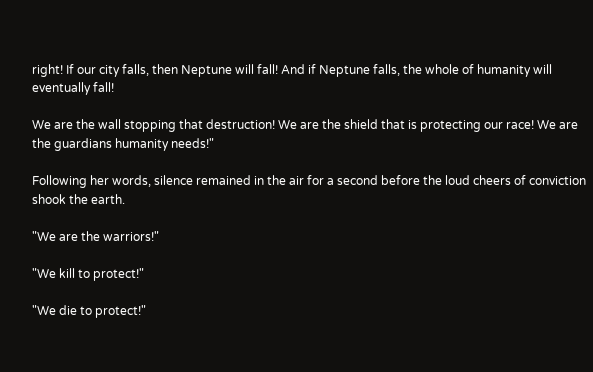right! If our city falls, then Neptune will fall! And if Neptune falls, the whole of humanity will eventually fall!

We are the wall stopping that destruction! We are the shield that is protecting our race! We are the guardians humanity needs!"

Following her words, silence remained in the air for a second before the loud cheers of conviction shook the earth.

"We are the warriors!"

"We kill to protect!"

"We die to protect!"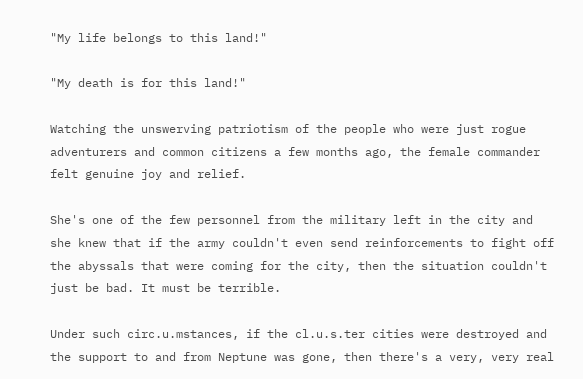"My life belongs to this land!"

"My death is for this land!"

Watching the unswerving patriotism of the people who were just rogue adventurers and common citizens a few months ago, the female commander felt genuine joy and relief.

She's one of the few personnel from the military left in the city and she knew that if the army couldn't even send reinforcements to fight off the abyssals that were coming for the city, then the situation couldn't just be bad. It must be terrible.

Under such circ.u.mstances, if the cl.u.s.ter cities were destroyed and the support to and from Neptune was gone, then there's a very, very real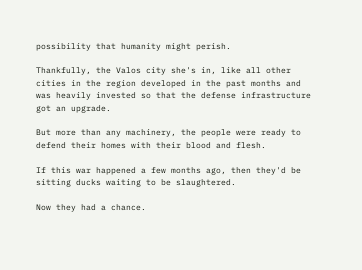possibility that humanity might perish.

Thankfully, the Valos city she's in, like all other cities in the region developed in the past months and was heavily invested so that the defense infrastructure got an upgrade.

But more than any machinery, the people were ready to defend their homes with their blood and flesh.

If this war happened a few months ago, then they'd be sitting ducks waiting to be slaughtered.

Now they had a chance.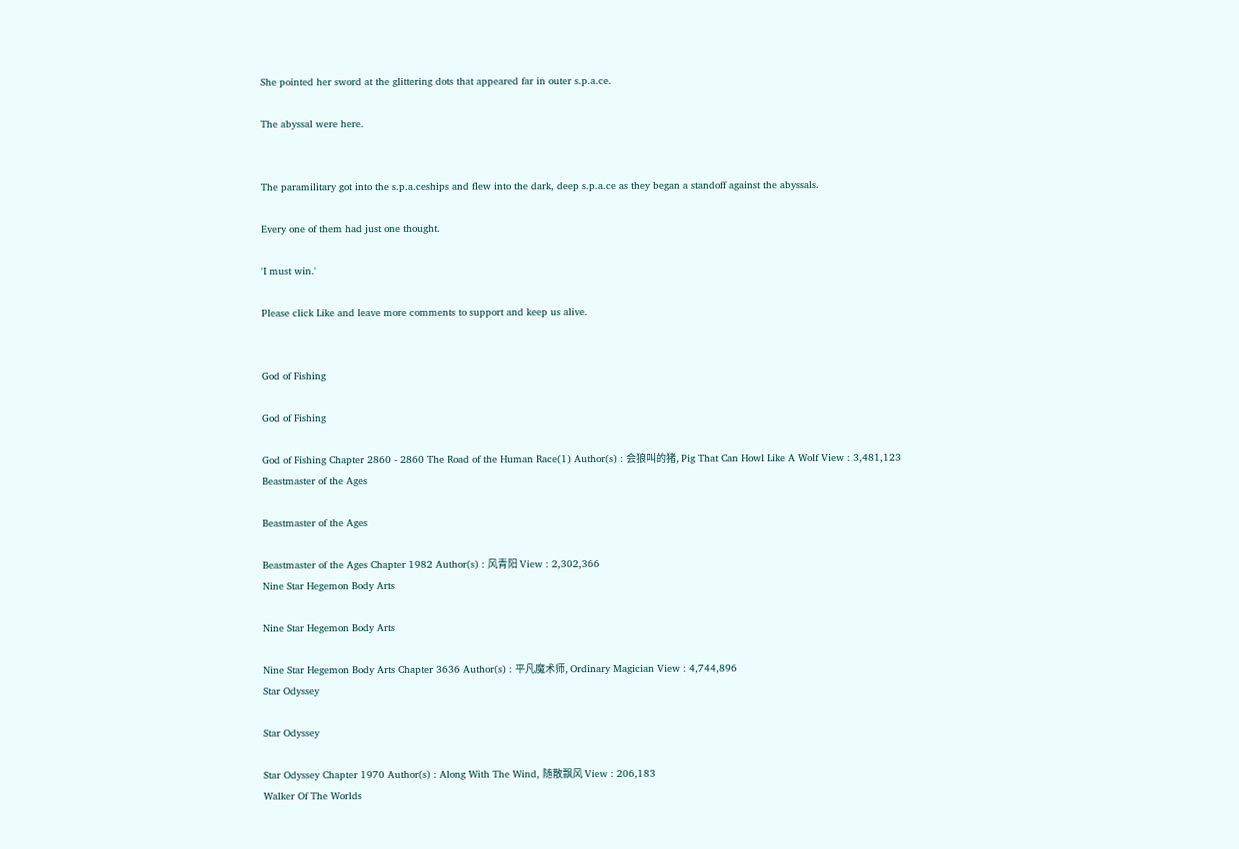She pointed her sword at the glittering dots that appeared far in outer s.p.a.ce.

The abyssal were here.


The paramilitary got into the s.p.a.ceships and flew into the dark, deep s.p.a.ce as they began a standoff against the abyssals.

Every one of them had just one thought.

'I must win.'

Please click Like and leave more comments to support and keep us alive.


God of Fishing

God of Fishing

God of Fishing Chapter 2860 - 2860 The Road of the Human Race(1) Author(s) : 会狼叫的猪, Pig That Can Howl Like A Wolf View : 3,481,123
Beastmaster of the Ages

Beastmaster of the Ages

Beastmaster of the Ages Chapter 1982 Author(s) : 风青阳 View : 2,302,366
Nine Star Hegemon Body Arts

Nine Star Hegemon Body Arts

Nine Star Hegemon Body Arts Chapter 3636 Author(s) : 平凡魔术师, Ordinary Magician View : 4,744,896
Star Odyssey

Star Odyssey

Star Odyssey Chapter 1970 Author(s) : Along With The Wind, 随散飘风 View : 206,183
Walker Of The Worlds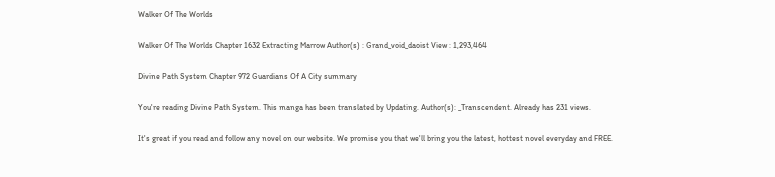Walker Of The Worlds

Walker Of The Worlds Chapter 1632 Extracting Marrow Author(s) : Grand_void_daoist View : 1,293,464

Divine Path System Chapter 972 Guardians Of A City summary

You're reading Divine Path System. This manga has been translated by Updating. Author(s): _Transcendent. Already has 231 views.

It's great if you read and follow any novel on our website. We promise you that we'll bring you the latest, hottest novel everyday and FREE.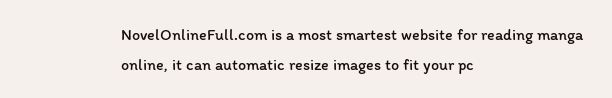NovelOnlineFull.com is a most smartest website for reading manga online, it can automatic resize images to fit your pc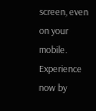screen, even on your mobile. Experience now by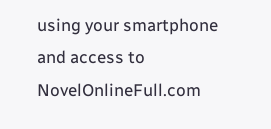using your smartphone and access to NovelOnlineFull.com